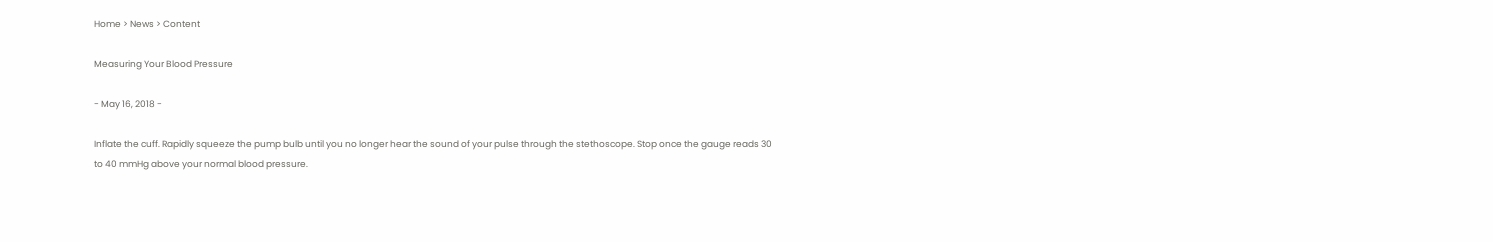Home > News > Content

Measuring Your Blood Pressure

- May 16, 2018 -

Inflate the cuff. Rapidly squeeze the pump bulb until you no longer hear the sound of your pulse through the stethoscope. Stop once the gauge reads 30 to 40 mmHg above your normal blood pressure.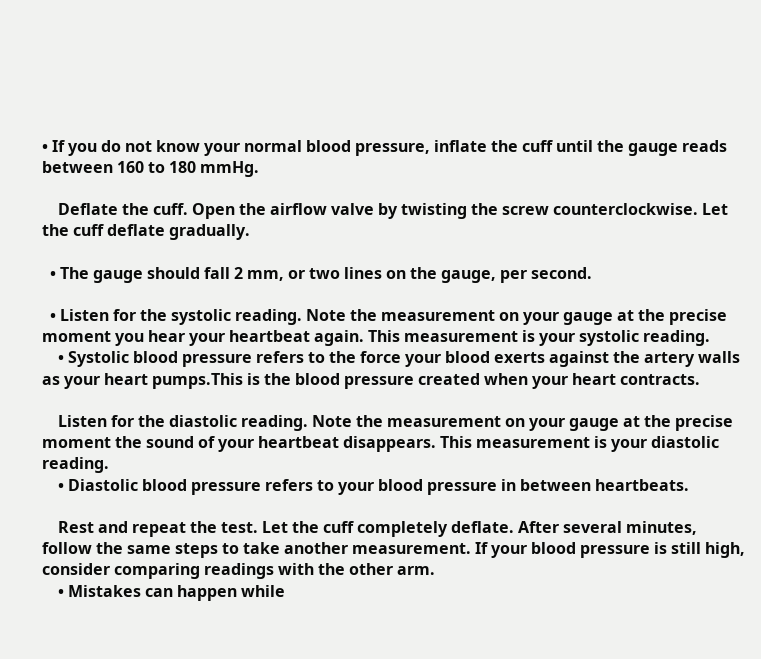• If you do not know your normal blood pressure, inflate the cuff until the gauge reads between 160 to 180 mmHg.

    Deflate the cuff. Open the airflow valve by twisting the screw counterclockwise. Let the cuff deflate gradually.

  • The gauge should fall 2 mm, or two lines on the gauge, per second.

  • Listen for the systolic reading. Note the measurement on your gauge at the precise moment you hear your heartbeat again. This measurement is your systolic reading.
    • Systolic blood pressure refers to the force your blood exerts against the artery walls as your heart pumps.This is the blood pressure created when your heart contracts.

    Listen for the diastolic reading. Note the measurement on your gauge at the precise moment the sound of your heartbeat disappears. This measurement is your diastolic reading.
    • Diastolic blood pressure refers to your blood pressure in between heartbeats.

    Rest and repeat the test. Let the cuff completely deflate. After several minutes, follow the same steps to take another measurement. If your blood pressure is still high, consider comparing readings with the other arm.
    • Mistakes can happen while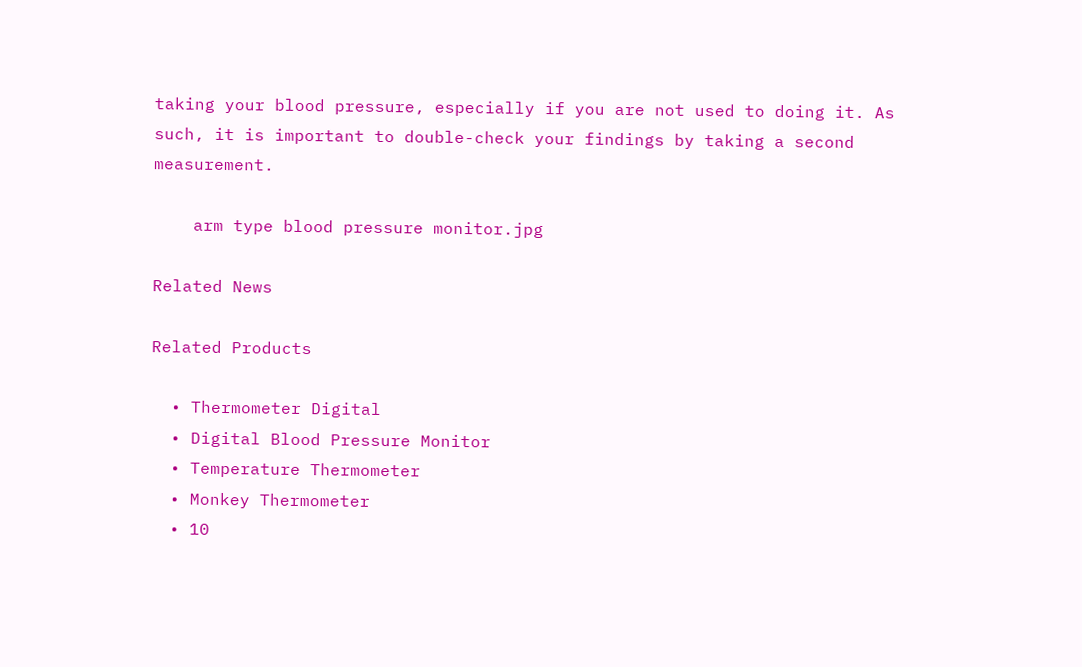taking your blood pressure, especially if you are not used to doing it. As such, it is important to double-check your findings by taking a second measurement.

    arm type blood pressure monitor.jpg

Related News

Related Products

  • Thermometer Digital
  • Digital Blood Pressure Monitor
  • Temperature Thermometer
  • Monkey Thermometer
  • 10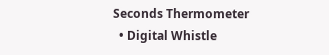Seconds Thermometer
  • Digital Whistle